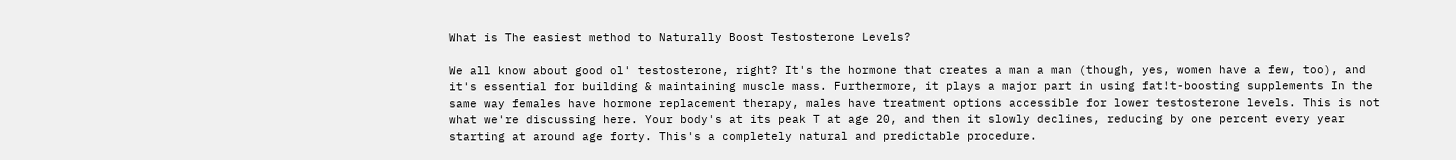What is The easiest method to Naturally Boost Testosterone Levels?

We all know about good ol' testosterone, right? It's the hormone that creates a man a man (though, yes, women have a few, too), and it's essential for building & maintaining muscle mass. Furthermore, it plays a major part in using fat!t-boosting supplements In the same way females have hormone replacement therapy, males have treatment options accessible for lower testosterone levels. This is not what we're discussing here. Your body's at its peak T at age 20, and then it slowly declines, reducing by one percent every year starting at around age forty. This's a completely natural and predictable procedure.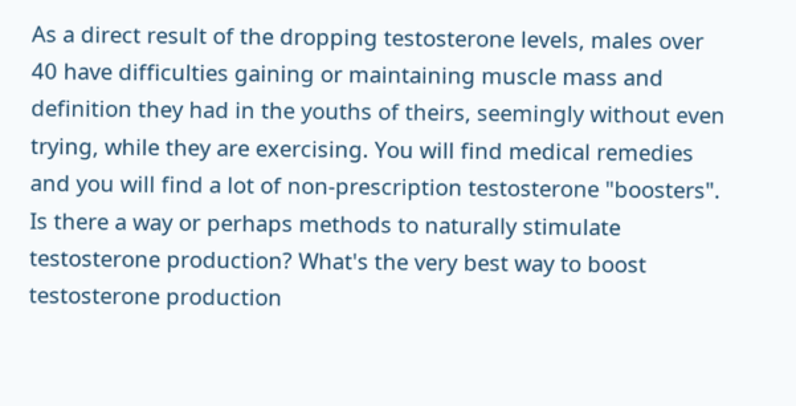As a direct result of the dropping testosterone levels, males over 40 have difficulties gaining or maintaining muscle mass and definition they had in the youths of theirs, seemingly without even trying, while they are exercising. You will find medical remedies and you will find a lot of non-prescription testosterone "boosters". Is there a way or perhaps methods to naturally stimulate testosterone production? What's the very best way to boost testosterone production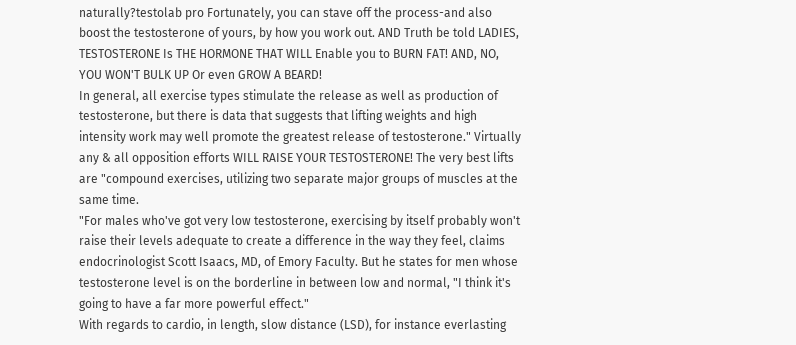naturally?testolab pro Fortunately, you can stave off the process-and also boost the testosterone of yours, by how you work out. AND Truth be told LADIES, TESTOSTERONE Is THE HORMONE THAT WILL Enable you to BURN FAT! AND, NO, YOU WON'T BULK UP Or even GROW A BEARD!
In general, all exercise types stimulate the release as well as production of testosterone, but there is data that suggests that lifting weights and high intensity work may well promote the greatest release of testosterone." Virtually any & all opposition efforts WILL RAISE YOUR TESTOSTERONE! The very best lifts are "compound exercises, utilizing two separate major groups of muscles at the same time.
"For males who've got very low testosterone, exercising by itself probably won't raise their levels adequate to create a difference in the way they feel, claims endocrinologist Scott Isaacs, MD, of Emory Faculty. But he states for men whose testosterone level is on the borderline in between low and normal, "I think it's going to have a far more powerful effect."
With regards to cardio, in length, slow distance (LSD), for instance everlasting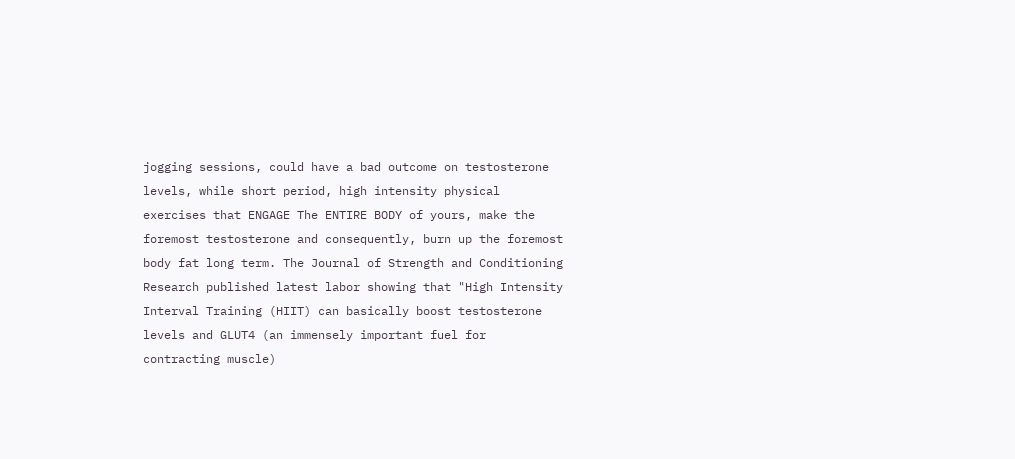jogging sessions, could have a bad outcome on testosterone levels, while short period, high intensity physical exercises that ENGAGE The ENTIRE BODY of yours, make the foremost testosterone and consequently, burn up the foremost body fat long term. The Journal of Strength and Conditioning Research published latest labor showing that "High Intensity Interval Training (HIIT) can basically boost testosterone levels and GLUT4 (an immensely important fuel for contracting muscle)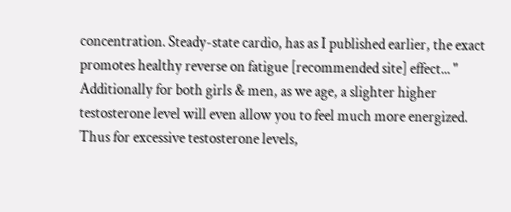concentration. Steady-state cardio, has as I published earlier, the exact promotes healthy reverse on fatigue [recommended site] effect... "
Additionally for both girls & men, as we age, a slighter higher testosterone level will even allow you to feel much more energized. Thus for excessive testosterone levels,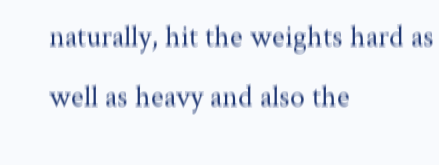naturally, hit the weights hard as well as heavy and also the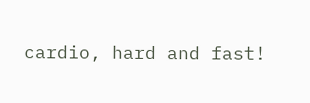cardio, hard and fast!